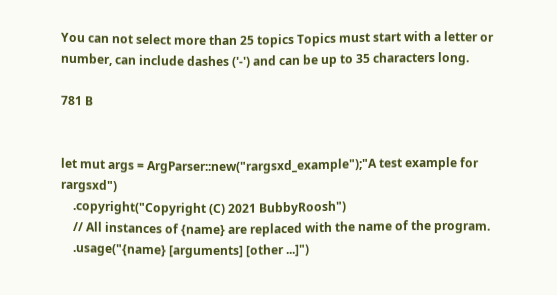You can not select more than 25 topics Topics must start with a letter or number, can include dashes ('-') and can be up to 35 characters long.

781 B


let mut args = ArgParser::new("rargsxd_example");"A test example for rargsxd")
    .copyright("Copyright (C) 2021 BubbyRoosh")
    // All instances of {name} are replaced with the name of the program.
    .usage("{name} [arguments] [other ...]")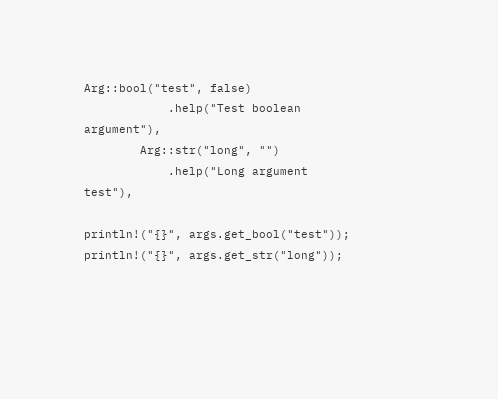Arg::bool("test", false)
            .help("Test boolean argument"),
        Arg::str("long", "")
            .help("Long argument test"),

println!("{}", args.get_bool("test"));
println!("{}", args.get_str("long"));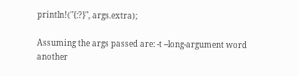println!("{:?}", args.extra);

Assuming the args passed are: -t --long-argument word another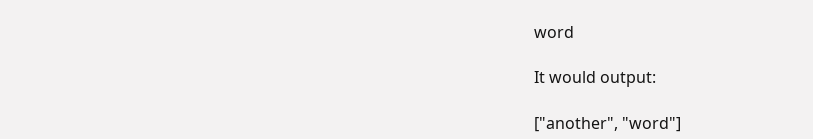word

It would output:

["another", "word"]